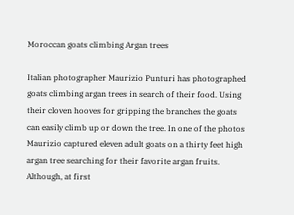Moroccan goats climbing Argan trees

Italian photographer Maurizio Punturi has photographed goats climbing argan trees in search of their food. Using their cloven hooves for gripping the branches the goats can easily climb up or down the tree. In one of the photos Maurizio captured eleven adult goats on a thirty feet high argan tree searching for their favorite argan fruits. Although, at first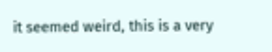it seemed weird, this is a very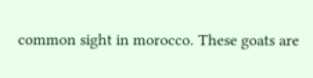common sight in morocco. These goats are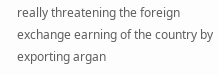really threatening the foreign exchange earning of the country by exporting argan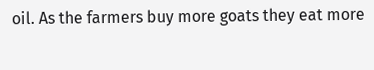oil. As the farmers buy more goats they eat more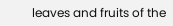leaves and fruits of the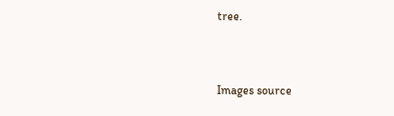tree.


Images source